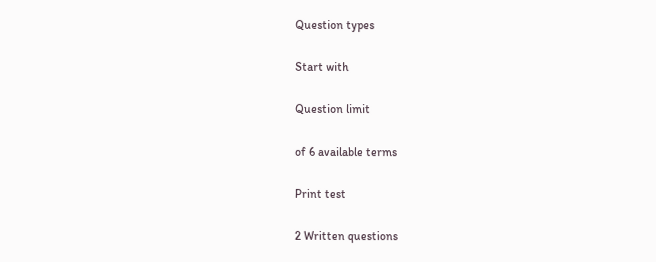Question types

Start with

Question limit

of 6 available terms

Print test

2 Written questions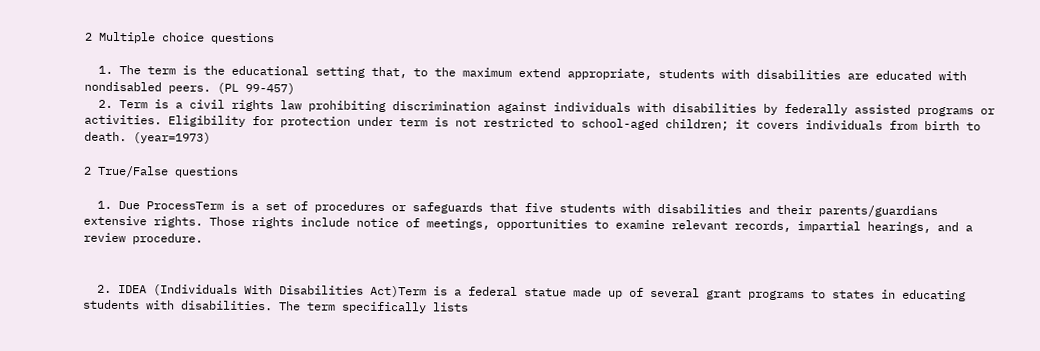2 Multiple choice questions

  1. The term is the educational setting that, to the maximum extend appropriate, students with disabilities are educated with nondisabled peers. (PL 99-457)
  2. Term is a civil rights law prohibiting discrimination against individuals with disabilities by federally assisted programs or activities. Eligibility for protection under term is not restricted to school-aged children; it covers individuals from birth to death. (year=1973)

2 True/False questions

  1. Due ProcessTerm is a set of procedures or safeguards that five students with disabilities and their parents/guardians extensive rights. Those rights include notice of meetings, opportunities to examine relevant records, impartial hearings, and a review procedure.


  2. IDEA (Individuals With Disabilities Act)Term is a federal statue made up of several grant programs to states in educating students with disabilities. The term specifically lists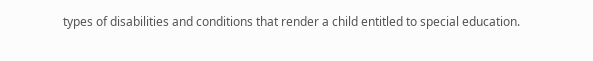types of disabilities and conditions that render a child entitled to special education.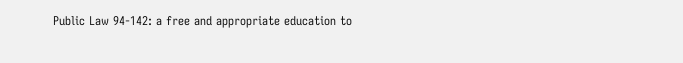Public Law 94-142: a free and appropriate education to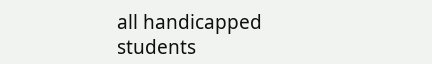all handicapped students